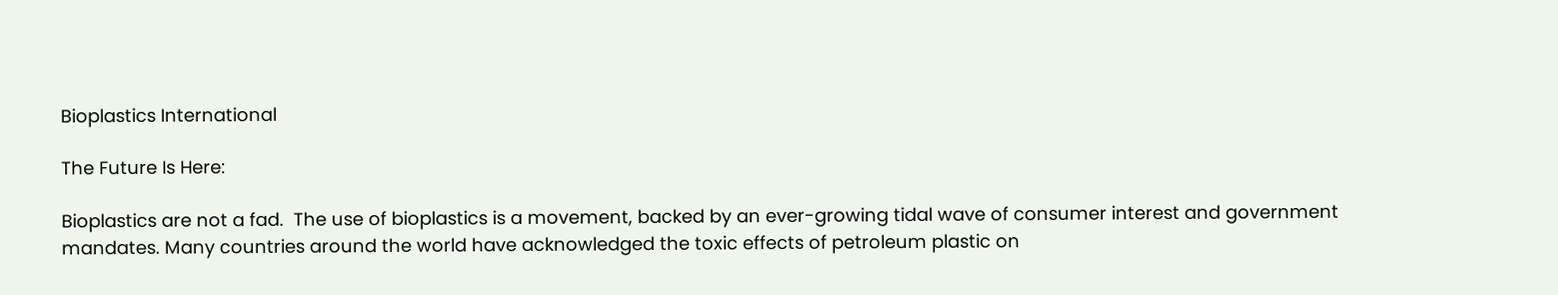Bioplastics International

The Future Is Here:

Bioplastics are not a fad.  The use of bioplastics is a movement, backed by an ever-growing tidal wave of consumer interest and government mandates. Many countries around the world have acknowledged the toxic effects of petroleum plastic on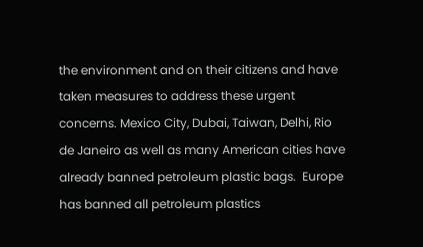the environment and on their citizens and have taken measures to address these urgent concerns. Mexico City, Dubai, Taiwan, Delhi, Rio de Janeiro as well as many American cities have already banned petroleum plastic bags.  Europe has banned all petroleum plastics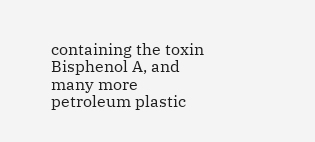containing the toxin Bisphenol A, and many more petroleum plastic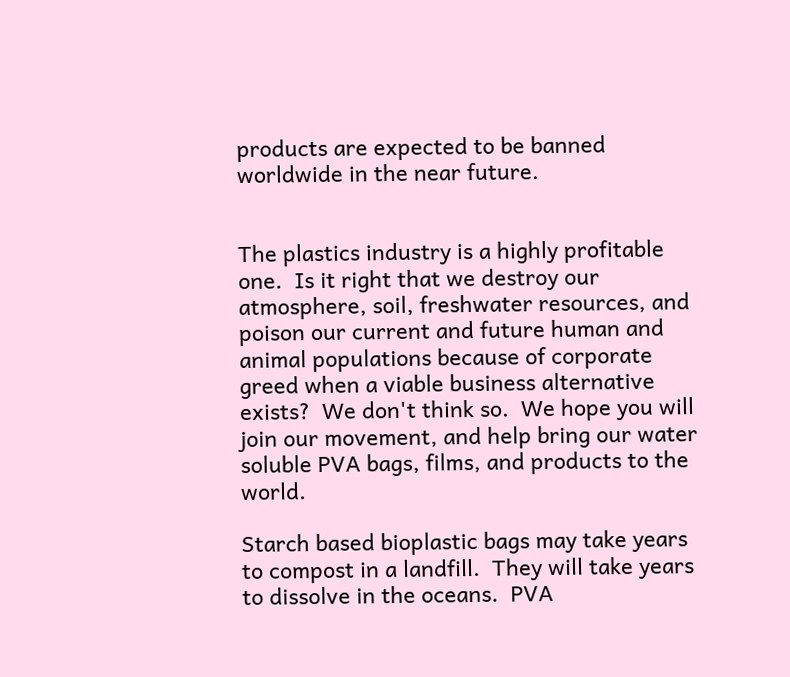products are expected to be banned worldwide in the near future.


The plastics industry is a highly profitable one.  Is it right that we destroy our atmosphere, soil, freshwater resources, and poison our current and future human and animal populations because of corporate greed when a viable business alternative exists?  We don't think so.  We hope you will join our movement, and help bring our water soluble PVA bags, films, and products to the world.

Starch based bioplastic bags may take years to compost in a landfill.  They will take years to dissolve in the oceans.  PVA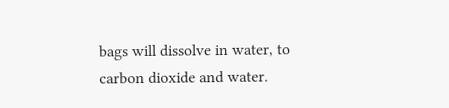bags will dissolve in water, to carbon dioxide and water.